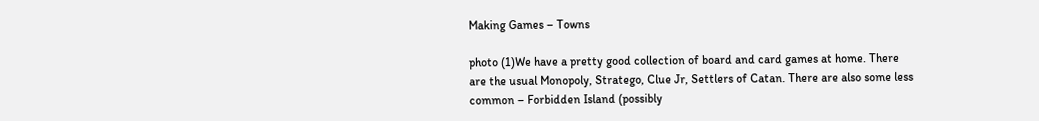Making Games – Towns

photo (1)We have a pretty good collection of board and card games at home. There are the usual Monopoly, Stratego, Clue Jr, Settlers of Catan. There are also some less common – Forbidden Island (possibly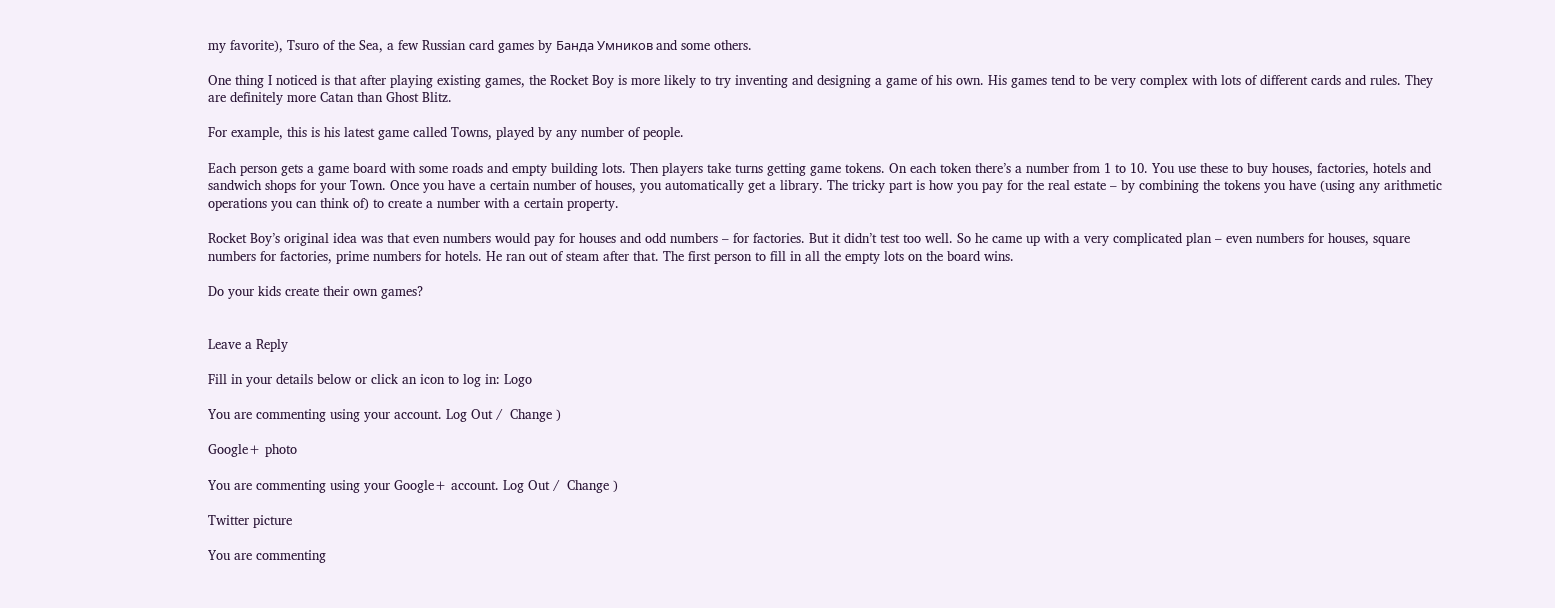my favorite), Tsuro of the Sea, a few Russian card games by Банда Умников and some others.

One thing I noticed is that after playing existing games, the Rocket Boy is more likely to try inventing and designing a game of his own. His games tend to be very complex with lots of different cards and rules. They are definitely more Catan than Ghost Blitz.

For example, this is his latest game called Towns, played by any number of people.

Each person gets a game board with some roads and empty building lots. Then players take turns getting game tokens. On each token there’s a number from 1 to 10. You use these to buy houses, factories, hotels and sandwich shops for your Town. Once you have a certain number of houses, you automatically get a library. The tricky part is how you pay for the real estate – by combining the tokens you have (using any arithmetic operations you can think of) to create a number with a certain property.

Rocket Boy’s original idea was that even numbers would pay for houses and odd numbers – for factories. But it didn’t test too well. So he came up with a very complicated plan – even numbers for houses, square numbers for factories, prime numbers for hotels. He ran out of steam after that. The first person to fill in all the empty lots on the board wins.

Do your kids create their own games?


Leave a Reply

Fill in your details below or click an icon to log in: Logo

You are commenting using your account. Log Out /  Change )

Google+ photo

You are commenting using your Google+ account. Log Out /  Change )

Twitter picture

You are commenting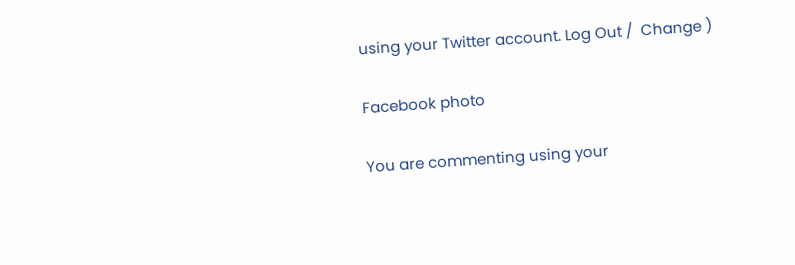using your Twitter account. Log Out /  Change )

Facebook photo

You are commenting using your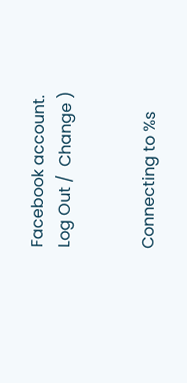Facebook account. Log Out /  Change )


Connecting to %s